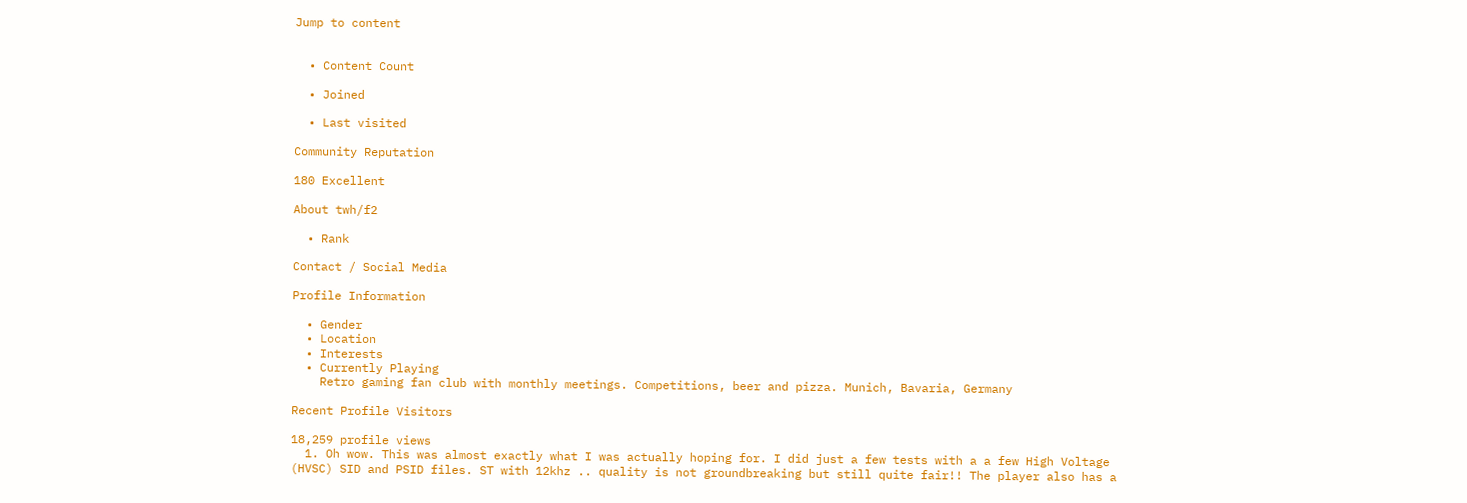Jump to content


  • Content Count

  • Joined

  • Last visited

Community Reputation

180 Excellent

About twh/f2

  • Rank

Contact / Social Media

Profile Information

  • Gender
  • Location
  • Interests
  • Currently Playing
    Retro gaming fan club with monthly meetings. Competitions, beer and pizza. Munich, Bavaria, Germany

Recent Profile Visitors

18,259 profile views
  1. Oh wow. This was almost exactly what I was actually hoping for. I did just a few tests with a a few High Voltage (HVSC) SID and PSID files. ST with 12khz .. quality is not groundbreaking but still quite fair!! The player also has a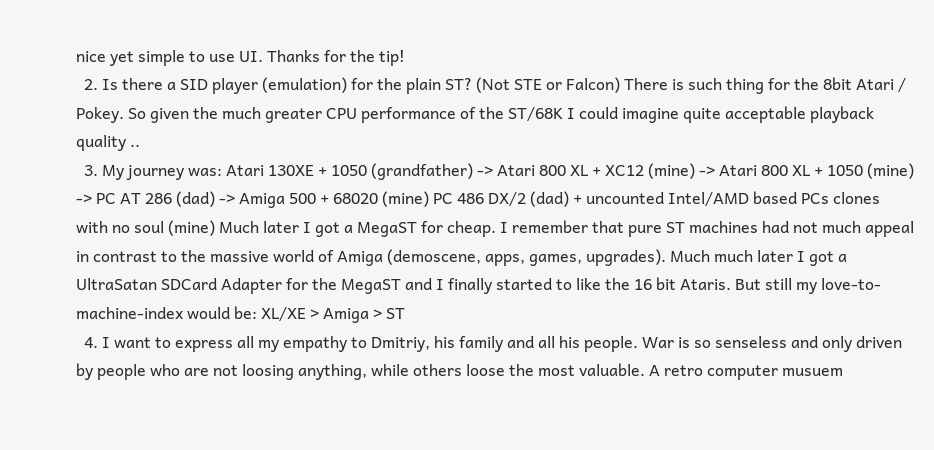nice yet simple to use UI. Thanks for the tip!
  2. Is there a SID player (emulation) for the plain ST? (Not STE or Falcon) There is such thing for the 8bit Atari / Pokey. So given the much greater CPU performance of the ST/68K I could imagine quite acceptable playback quality ..
  3. My journey was: Atari 130XE + 1050 (grandfather) -> Atari 800 XL + XC12 (mine) -> Atari 800 XL + 1050 (mine) -> PC AT 286 (dad) -> Amiga 500 + 68020 (mine) PC 486 DX/2 (dad) + uncounted Intel/AMD based PCs clones with no soul (mine) Much later I got a MegaST for cheap. I remember that pure ST machines had not much appeal in contrast to the massive world of Amiga (demoscene, apps, games, upgrades). Much much later I got a UltraSatan SDCard Adapter for the MegaST and I finally started to like the 16 bit Ataris. But still my love-to-machine-index would be: XL/XE > Amiga > ST
  4. I want to express all my empathy to Dmitriy, his family and all his people. War is so senseless and only driven by people who are not loosing anything, while others loose the most valuable. A retro computer musuem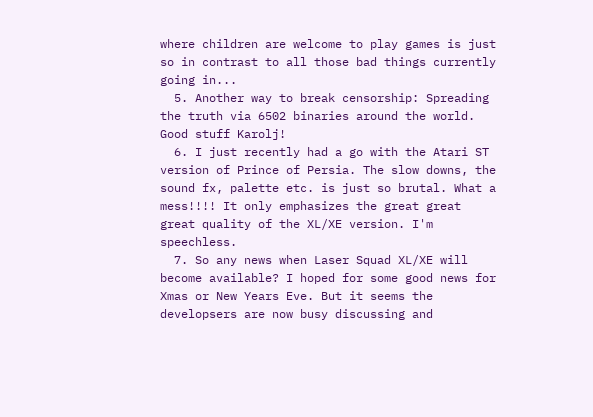where children are welcome to play games is just so in contrast to all those bad things currently going in...
  5. Another way to break censorship: Spreading the truth via 6502 binaries around the world. Good stuff Karolj!
  6. I just recently had a go with the Atari ST version of Prince of Persia. The slow downs, the sound fx, palette etc. is just so brutal. What a mess!!!! It only emphasizes the great great great quality of the XL/XE version. I'm speechless.
  7. So any news when Laser Squad XL/XE will become available? I hoped for some good news for Xmas or New Years Eve. But it seems the developsers are now busy discussing and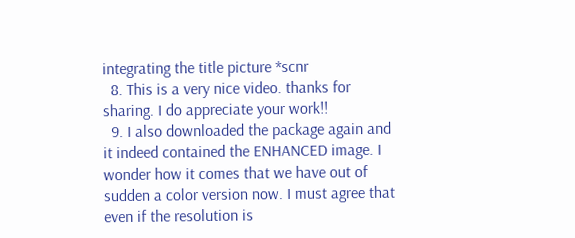integrating the title picture *scnr
  8. This is a very nice video. thanks for sharing. I do appreciate your work!!
  9. I also downloaded the package again and it indeed contained the ENHANCED image. I wonder how it comes that we have out of sudden a color version now. I must agree that even if the resolution is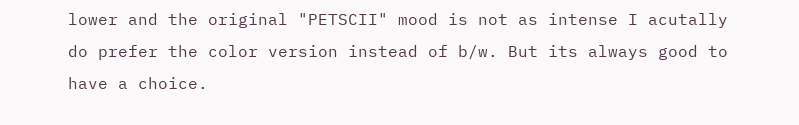lower and the original "PETSCII" mood is not as intense I acutally do prefer the color version instead of b/w. But its always good to have a choice.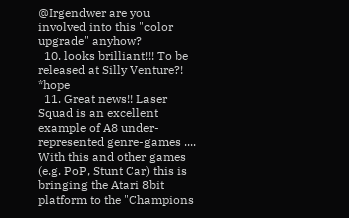@Irgendwer are you involved into this "color upgrade" anyhow?
  10. looks brilliant!!! To be released at Silly Venture?! *hope
  11. Great news!! Laser Squad is an excellent example of A8 under-represented genre-games .... With this and other games (e.g. PoP, Stunt Car) this is bringing the Atari 8bit platform to the "Champions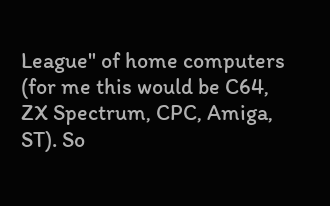League" of home computers (for me this would be C64, ZX Spectrum, CPC, Amiga, ST). So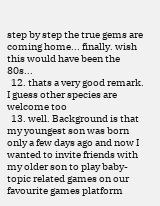step by step the true gems are coming home... finally. wish this would have been the 80s...
  12. thats a very good remark. I guess other species are welcome too
  13. well. Background is that my youngest son was born only a few days ago and now I wanted to invite friends with my older son to play baby-topic related games on our favourite games platform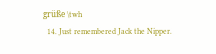grüße \twh
  14. Just remembered Jack the Nipper.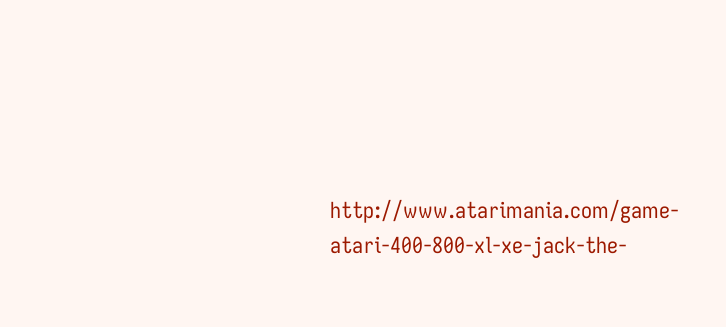http://www.atarimania.com/game-atari-400-800-xl-xe-jack-the-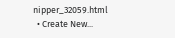nipper_32059.html
  • Create New...